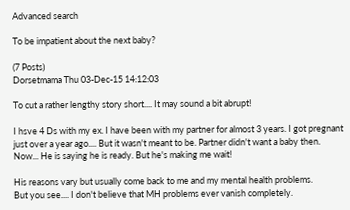Advanced search

To be impatient about the next baby?

(7 Posts)
Dorsetmama Thu 03-Dec-15 14:12:03

To cut a rather lengthy story short.... It may sound a bit abrupt!

I hsve 4 Ds with my ex. I have been with my partner for almost 3 years. I got pregnant just over a year ago.... But it wasn't meant to be. Partner didn't want a baby then.
Now... He is saying he is ready. But he's making me wait!

His reasons vary but usually come back to me and my mental health problems.
But you see.... I don't believe that MH problems ever vanish completely.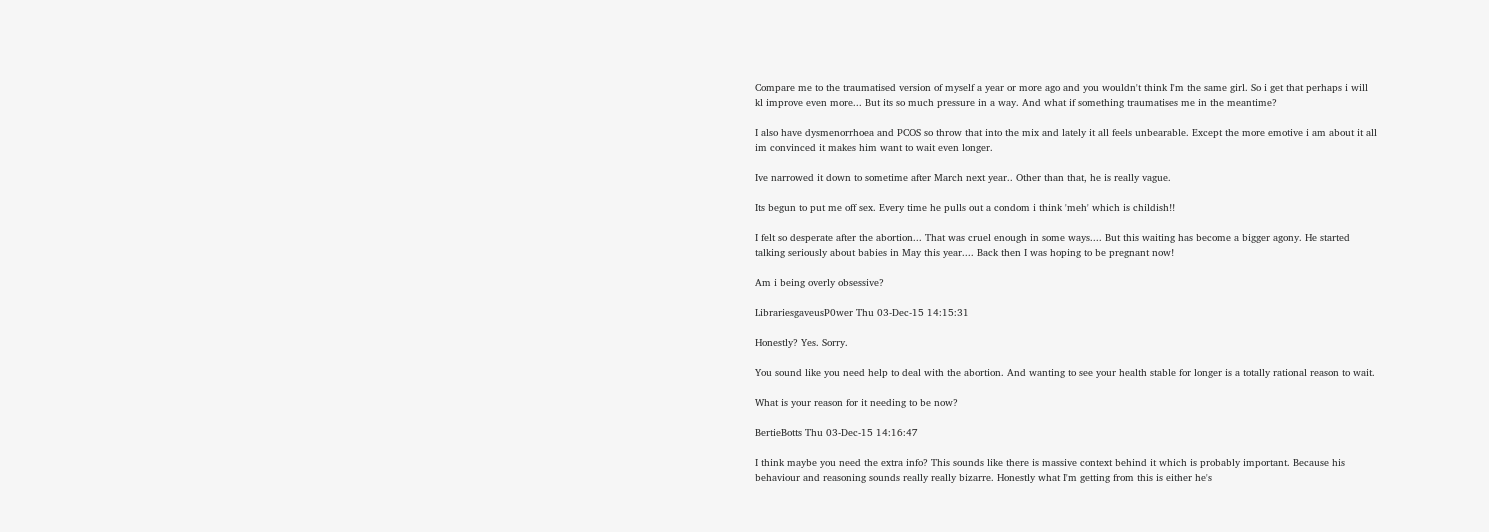Compare me to the traumatised version of myself a year or more ago and you wouldn't think I'm the same girl. So i get that perhaps i will kl improve even more... But its so much pressure in a way. And what if something traumatises me in the meantime?

I also have dysmenorrhoea and PCOS so throw that into the mix and lately it all feels unbearable. Except the more emotive i am about it all im convinced it makes him want to wait even longer.

Ive narrowed it down to sometime after March next year.. Other than that, he is really vague.

Its begun to put me off sex. Every time he pulls out a condom i think 'meh' which is childish!!

I felt so desperate after the abortion... That was cruel enough in some ways.... But this waiting has become a bigger agony. He started talking seriously about babies in May this year.... Back then I was hoping to be pregnant now!

Am i being overly obsessive?

LibrariesgaveusP0wer Thu 03-Dec-15 14:15:31

Honestly? Yes. Sorry.

You sound like you need help to deal with the abortion. And wanting to see your health stable for longer is a totally rational reason to wait.

What is your reason for it needing to be now?

BertieBotts Thu 03-Dec-15 14:16:47

I think maybe you need the extra info? This sounds like there is massive context behind it which is probably important. Because his behaviour and reasoning sounds really really bizarre. Honestly what I'm getting from this is either he's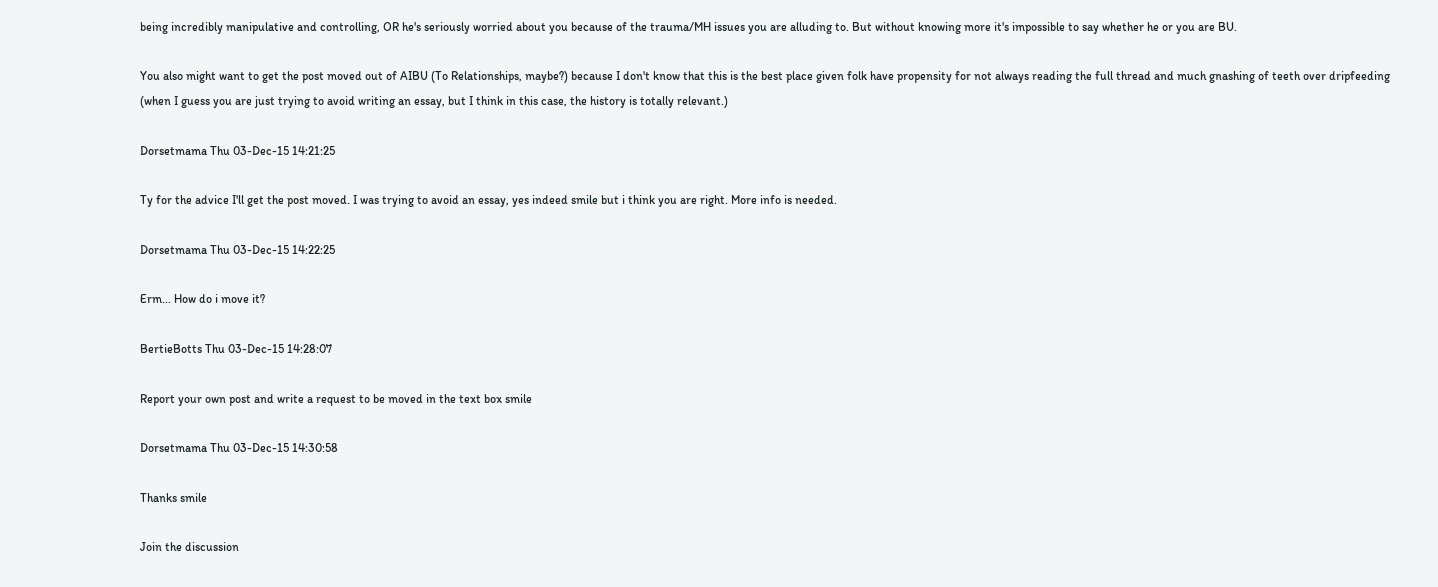being incredibly manipulative and controlling, OR he's seriously worried about you because of the trauma/MH issues you are alluding to. But without knowing more it's impossible to say whether he or you are BU.

You also might want to get the post moved out of AIBU (To Relationships, maybe?) because I don't know that this is the best place given folk have propensity for not always reading the full thread and much gnashing of teeth over dripfeeding (when I guess you are just trying to avoid writing an essay, but I think in this case, the history is totally relevant.)

Dorsetmama Thu 03-Dec-15 14:21:25

Ty for the advice I'll get the post moved. I was trying to avoid an essay, yes indeed smile but i think you are right. More info is needed.

Dorsetmama Thu 03-Dec-15 14:22:25

Erm... How do i move it?

BertieBotts Thu 03-Dec-15 14:28:07

Report your own post and write a request to be moved in the text box smile

Dorsetmama Thu 03-Dec-15 14:30:58

Thanks smile

Join the discussion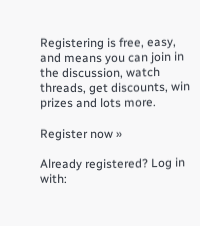Registering is free, easy, and means you can join in the discussion, watch threads, get discounts, win prizes and lots more.

Register now »

Already registered? Log in with: